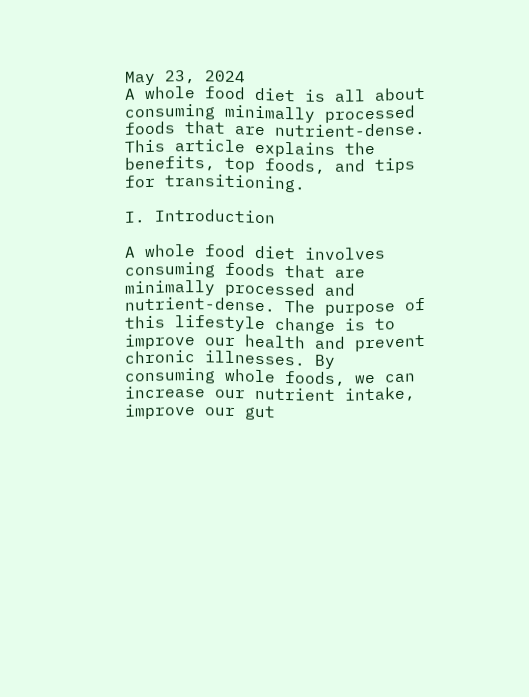May 23, 2024
A whole food diet is all about consuming minimally processed foods that are nutrient-dense. This article explains the benefits, top foods, and tips for transitioning.

I. Introduction

A whole food diet involves consuming foods that are minimally processed and nutrient-dense. The purpose of this lifestyle change is to improve our health and prevent chronic illnesses. By consuming whole foods, we can increase our nutrient intake, improve our gut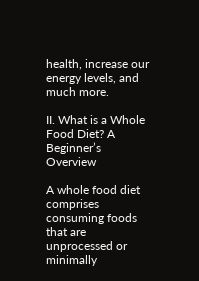health, increase our energy levels, and much more.

II. What is a Whole Food Diet? A Beginner’s Overview

A whole food diet comprises consuming foods that are unprocessed or minimally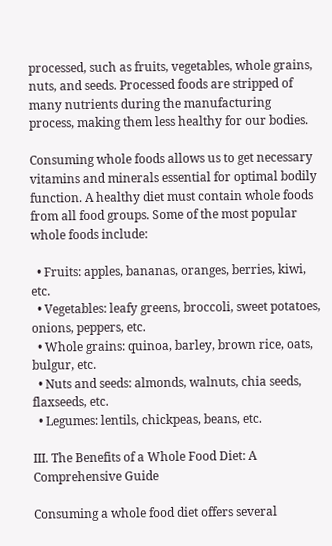processed, such as fruits, vegetables, whole grains, nuts, and seeds. Processed foods are stripped of many nutrients during the manufacturing process, making them less healthy for our bodies.

Consuming whole foods allows us to get necessary vitamins and minerals essential for optimal bodily function. A healthy diet must contain whole foods from all food groups. Some of the most popular whole foods include:

  • Fruits: apples, bananas, oranges, berries, kiwi, etc.
  • Vegetables: leafy greens, broccoli, sweet potatoes, onions, peppers, etc.
  • Whole grains: quinoa, barley, brown rice, oats, bulgur, etc.
  • Nuts and seeds: almonds, walnuts, chia seeds, flaxseeds, etc.
  • Legumes: lentils, chickpeas, beans, etc.

III. The Benefits of a Whole Food Diet: A Comprehensive Guide

Consuming a whole food diet offers several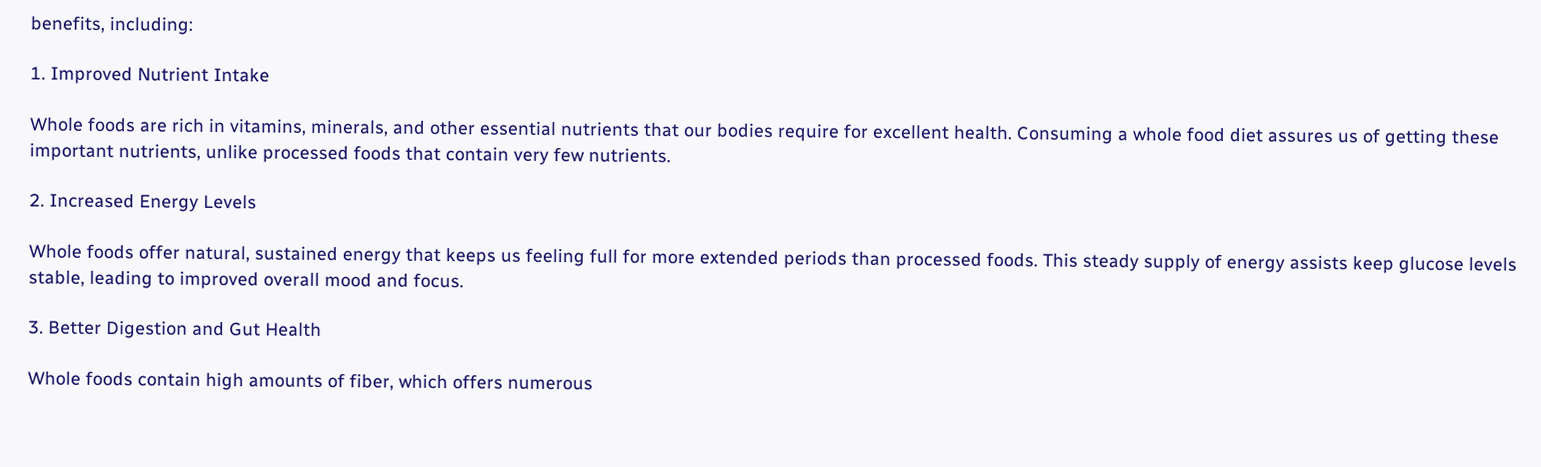benefits, including:

1. Improved Nutrient Intake

Whole foods are rich in vitamins, minerals, and other essential nutrients that our bodies require for excellent health. Consuming a whole food diet assures us of getting these important nutrients, unlike processed foods that contain very few nutrients.

2. Increased Energy Levels

Whole foods offer natural, sustained energy that keeps us feeling full for more extended periods than processed foods. This steady supply of energy assists keep glucose levels stable, leading to improved overall mood and focus.

3. Better Digestion and Gut Health

Whole foods contain high amounts of fiber, which offers numerous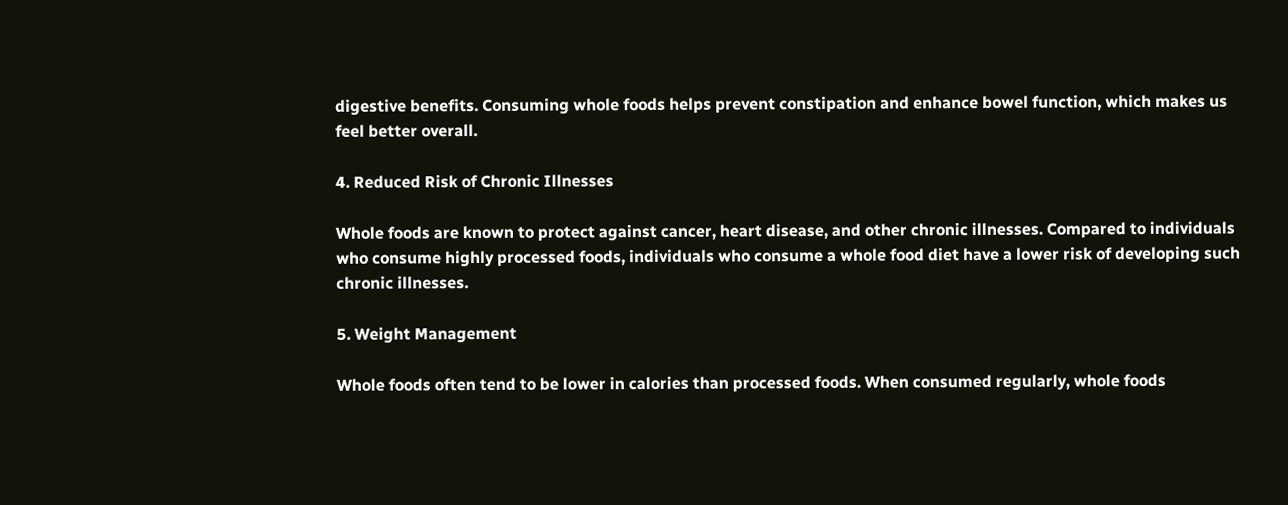digestive benefits. Consuming whole foods helps prevent constipation and enhance bowel function, which makes us feel better overall.

4. Reduced Risk of Chronic Illnesses

Whole foods are known to protect against cancer, heart disease, and other chronic illnesses. Compared to individuals who consume highly processed foods, individuals who consume a whole food diet have a lower risk of developing such chronic illnesses.

5. Weight Management

Whole foods often tend to be lower in calories than processed foods. When consumed regularly, whole foods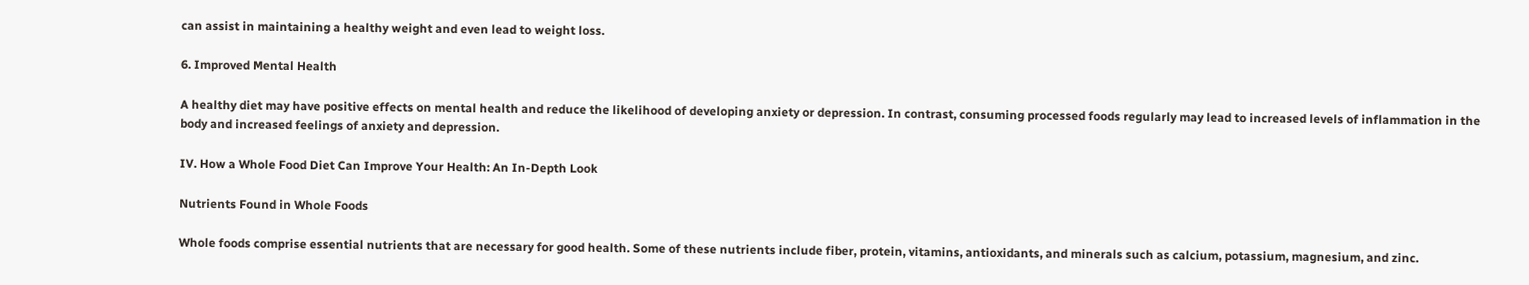can assist in maintaining a healthy weight and even lead to weight loss.

6. Improved Mental Health

A healthy diet may have positive effects on mental health and reduce the likelihood of developing anxiety or depression. In contrast, consuming processed foods regularly may lead to increased levels of inflammation in the body and increased feelings of anxiety and depression.

IV. How a Whole Food Diet Can Improve Your Health: An In-Depth Look

Nutrients Found in Whole Foods

Whole foods comprise essential nutrients that are necessary for good health. Some of these nutrients include fiber, protein, vitamins, antioxidants, and minerals such as calcium, potassium, magnesium, and zinc.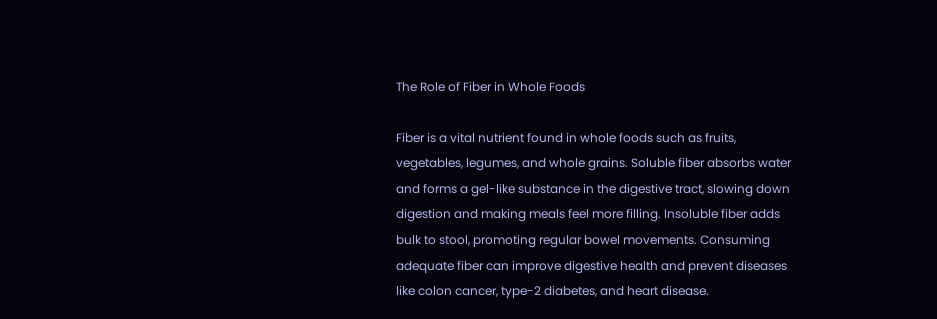The Role of Fiber in Whole Foods

Fiber is a vital nutrient found in whole foods such as fruits, vegetables, legumes, and whole grains. Soluble fiber absorbs water and forms a gel-like substance in the digestive tract, slowing down digestion and making meals feel more filling. Insoluble fiber adds bulk to stool, promoting regular bowel movements. Consuming adequate fiber can improve digestive health and prevent diseases like colon cancer, type-2 diabetes, and heart disease.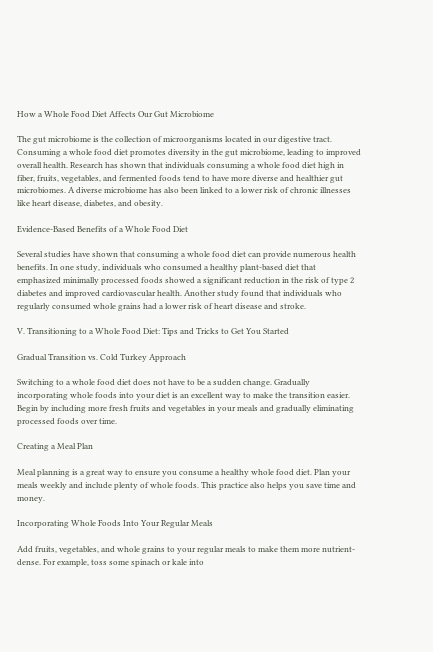How a Whole Food Diet Affects Our Gut Microbiome

The gut microbiome is the collection of microorganisms located in our digestive tract. Consuming a whole food diet promotes diversity in the gut microbiome, leading to improved overall health. Research has shown that individuals consuming a whole food diet high in fiber, fruits, vegetables, and fermented foods tend to have more diverse and healthier gut microbiomes. A diverse microbiome has also been linked to a lower risk of chronic illnesses like heart disease, diabetes, and obesity.

Evidence-Based Benefits of a Whole Food Diet

Several studies have shown that consuming a whole food diet can provide numerous health benefits. In one study, individuals who consumed a healthy plant-based diet that emphasized minimally processed foods showed a significant reduction in the risk of type 2 diabetes and improved cardiovascular health. Another study found that individuals who regularly consumed whole grains had a lower risk of heart disease and stroke.

V. Transitioning to a Whole Food Diet: Tips and Tricks to Get You Started

Gradual Transition vs. Cold Turkey Approach

Switching to a whole food diet does not have to be a sudden change. Gradually incorporating whole foods into your diet is an excellent way to make the transition easier. Begin by including more fresh fruits and vegetables in your meals and gradually eliminating processed foods over time.

Creating a Meal Plan

Meal planning is a great way to ensure you consume a healthy whole food diet. Plan your meals weekly and include plenty of whole foods. This practice also helps you save time and money.

Incorporating Whole Foods Into Your Regular Meals

Add fruits, vegetables, and whole grains to your regular meals to make them more nutrient-dense. For example, toss some spinach or kale into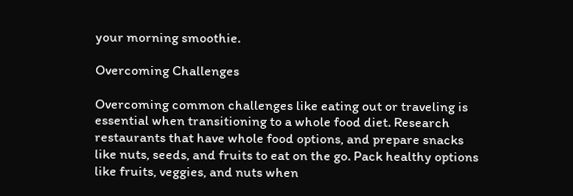your morning smoothie.

Overcoming Challenges

Overcoming common challenges like eating out or traveling is essential when transitioning to a whole food diet. Research restaurants that have whole food options, and prepare snacks like nuts, seeds, and fruits to eat on the go. Pack healthy options like fruits, veggies, and nuts when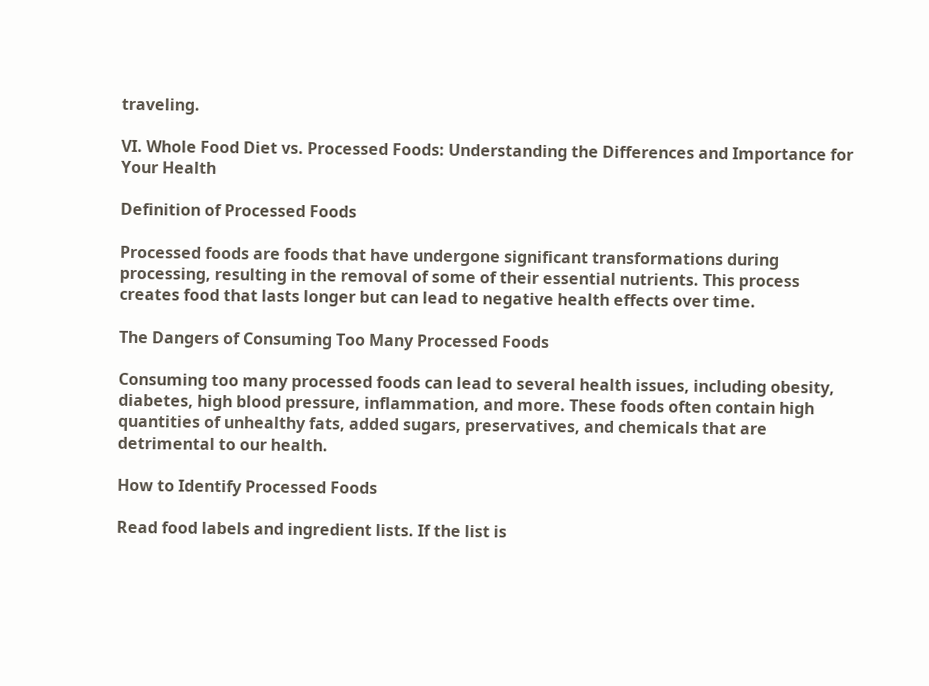traveling.

VI. Whole Food Diet vs. Processed Foods: Understanding the Differences and Importance for Your Health

Definition of Processed Foods

Processed foods are foods that have undergone significant transformations during processing, resulting in the removal of some of their essential nutrients. This process creates food that lasts longer but can lead to negative health effects over time.

The Dangers of Consuming Too Many Processed Foods

Consuming too many processed foods can lead to several health issues, including obesity, diabetes, high blood pressure, inflammation, and more. These foods often contain high quantities of unhealthy fats, added sugars, preservatives, and chemicals that are detrimental to our health.

How to Identify Processed Foods

Read food labels and ingredient lists. If the list is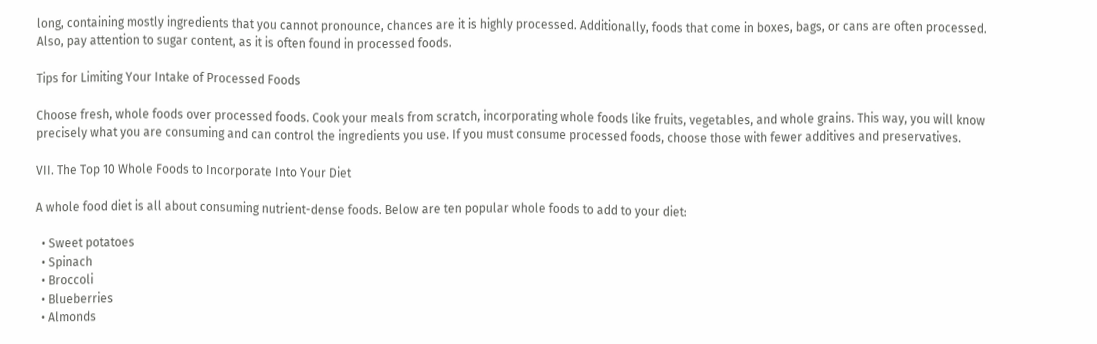long, containing mostly ingredients that you cannot pronounce, chances are it is highly processed. Additionally, foods that come in boxes, bags, or cans are often processed. Also, pay attention to sugar content, as it is often found in processed foods.

Tips for Limiting Your Intake of Processed Foods

Choose fresh, whole foods over processed foods. Cook your meals from scratch, incorporating whole foods like fruits, vegetables, and whole grains. This way, you will know precisely what you are consuming and can control the ingredients you use. If you must consume processed foods, choose those with fewer additives and preservatives.

VII. The Top 10 Whole Foods to Incorporate Into Your Diet

A whole food diet is all about consuming nutrient-dense foods. Below are ten popular whole foods to add to your diet:

  • Sweet potatoes
  • Spinach
  • Broccoli
  • Blueberries
  • Almonds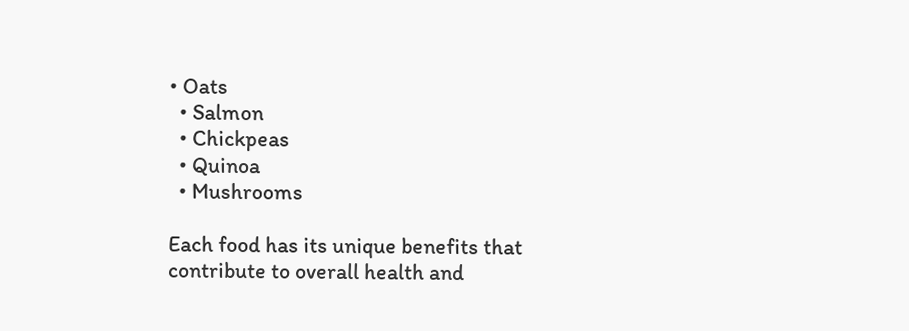• Oats
  • Salmon
  • Chickpeas
  • Quinoa
  • Mushrooms

Each food has its unique benefits that contribute to overall health and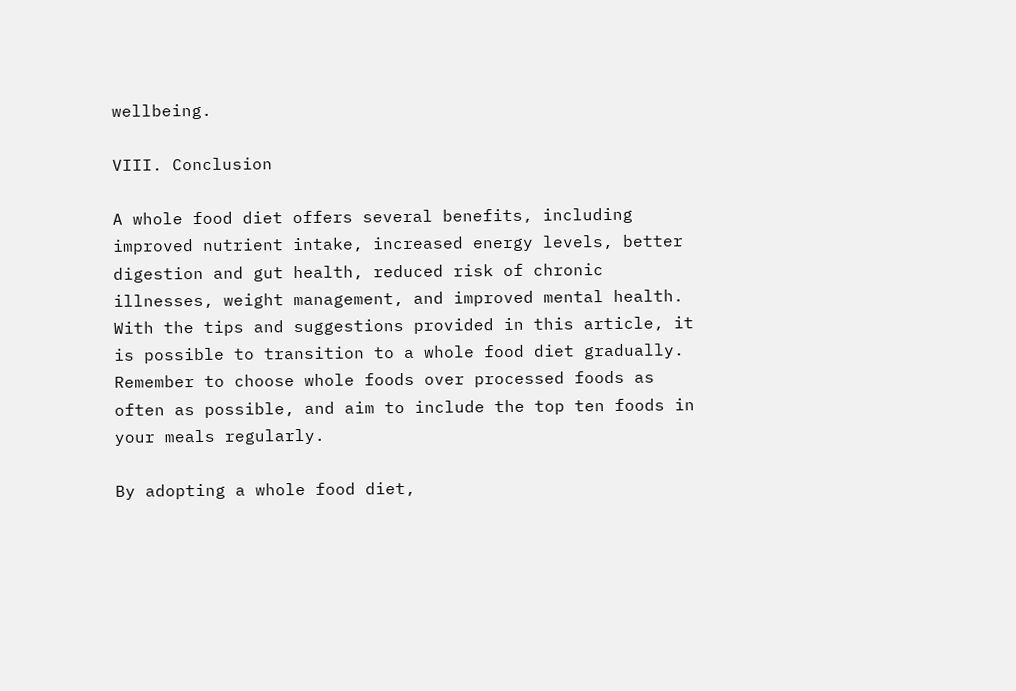wellbeing.

VIII. Conclusion

A whole food diet offers several benefits, including improved nutrient intake, increased energy levels, better digestion and gut health, reduced risk of chronic illnesses, weight management, and improved mental health. With the tips and suggestions provided in this article, it is possible to transition to a whole food diet gradually. Remember to choose whole foods over processed foods as often as possible, and aim to include the top ten foods in your meals regularly.

By adopting a whole food diet,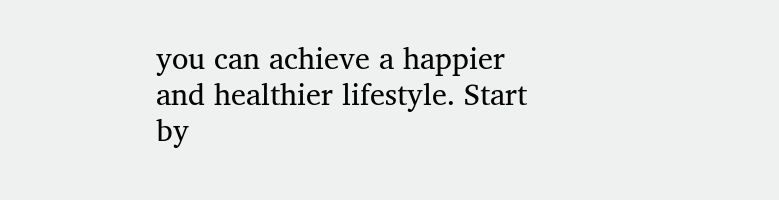you can achieve a happier and healthier lifestyle. Start by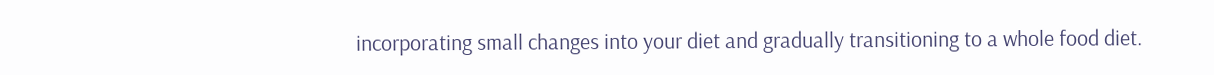incorporating small changes into your diet and gradually transitioning to a whole food diet.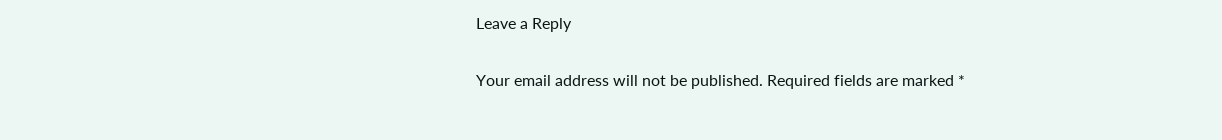Leave a Reply

Your email address will not be published. Required fields are marked *